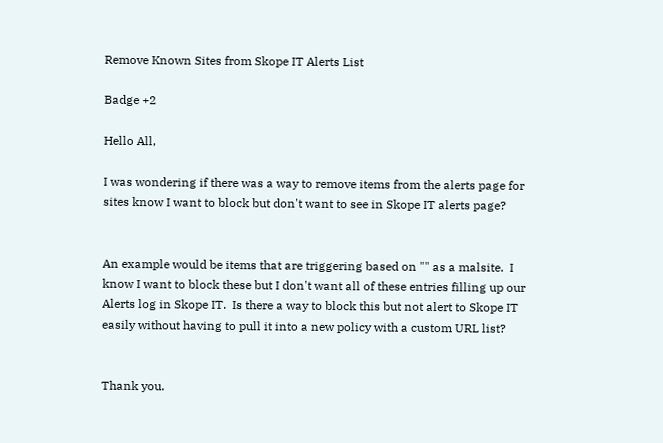Remove Known Sites from Skope IT Alerts List

Badge +2

Hello All,

I was wondering if there was a way to remove items from the alerts page for sites know I want to block but don't want to see in Skope IT alerts page?


An example would be items that are triggering based on "" as a malsite.  I know I want to block these but I don't want all of these entries filling up our Alerts log in Skope IT.  Is there a way to block this but not alert to Skope IT easily without having to pull it into a new policy with a custom URL list?


Thank you.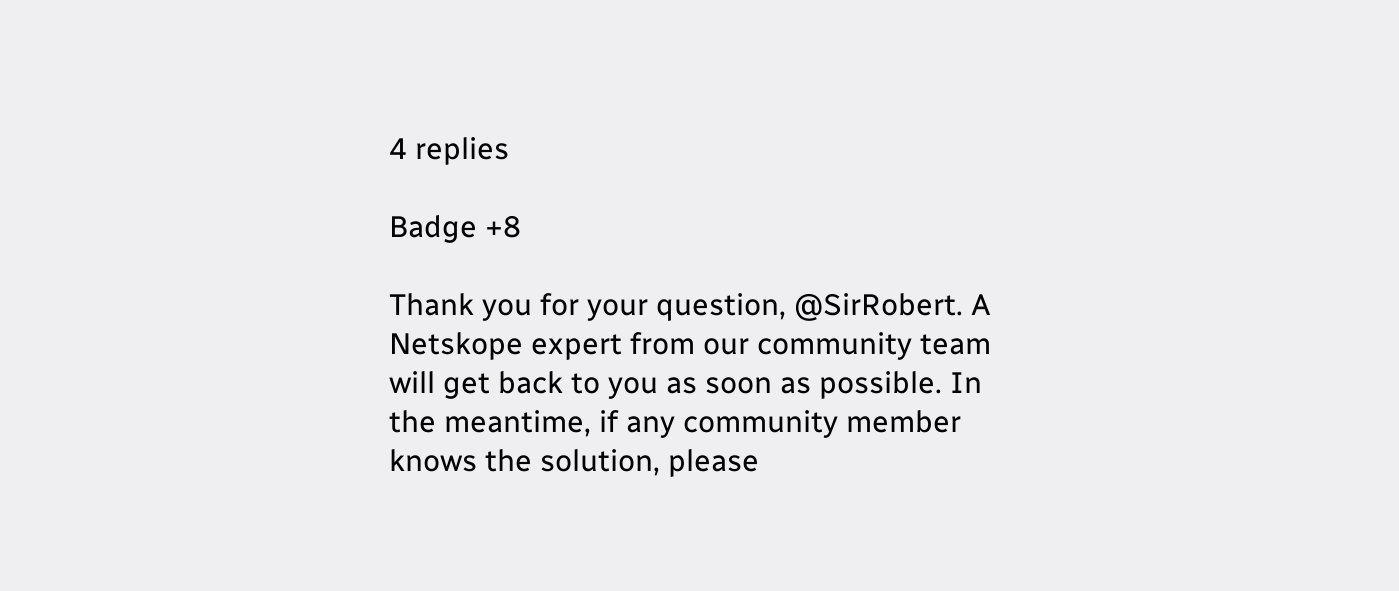4 replies

Badge +8

Thank you for your question, @SirRobert. A Netskope expert from our community team will get back to you as soon as possible. In the meantime, if any community member knows the solution, please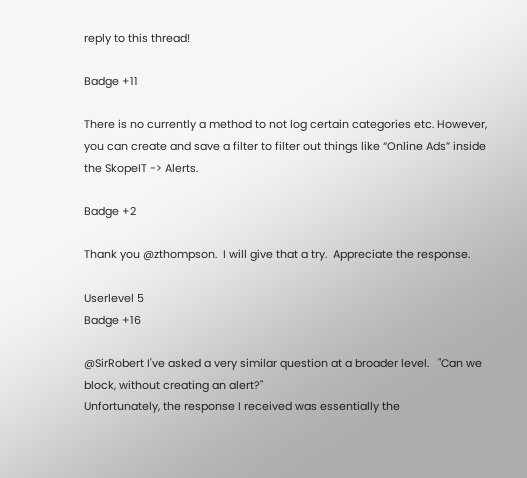reply to this thread!

Badge +11

There is no currently a method to not log certain categories etc. However, you can create and save a filter to filter out things like “Online Ads” inside the SkopeIT -> Alerts.

Badge +2

Thank you @zthompson.  I will give that a try.  Appreciate the response.

Userlevel 5
Badge +16

@SirRobert I've asked a very similar question at a broader level.   "Can we block, without creating an alert?"
Unfortunately, the response I received was essentially the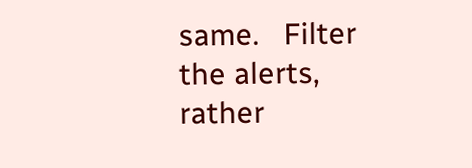same.   Filter the alerts, rather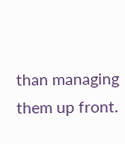than managing them up front.